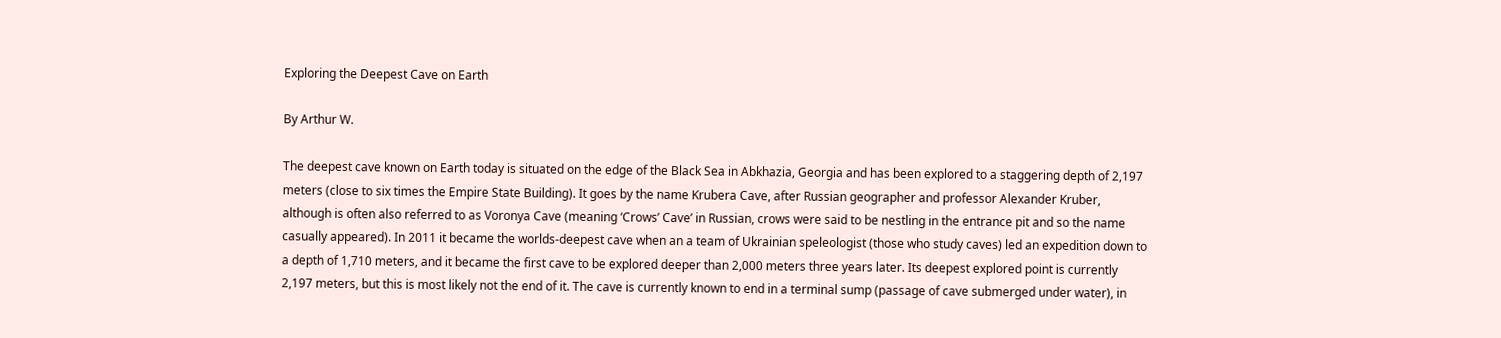Exploring the Deepest Cave on Earth

By Arthur W.

The deepest cave known on Earth today is situated on the edge of the Black Sea in Abkhazia, Georgia and has been explored to a staggering depth of 2,197 meters (close to six times the Empire State Building). It goes by the name Krubera Cave, after Russian geographer and professor Alexander Kruber, although is often also referred to as Voronya Cave (meaning ‘Crows’ Cave’ in Russian, crows were said to be nestling in the entrance pit and so the name casually appeared). In 2011 it became the worlds-deepest cave when an a team of Ukrainian speleologist (those who study caves) led an expedition down to a depth of 1,710 meters, and it became the first cave to be explored deeper than 2,000 meters three years later. Its deepest explored point is currently 2,197 meters, but this is most likely not the end of it. The cave is currently known to end in a terminal sump (passage of cave submerged under water), in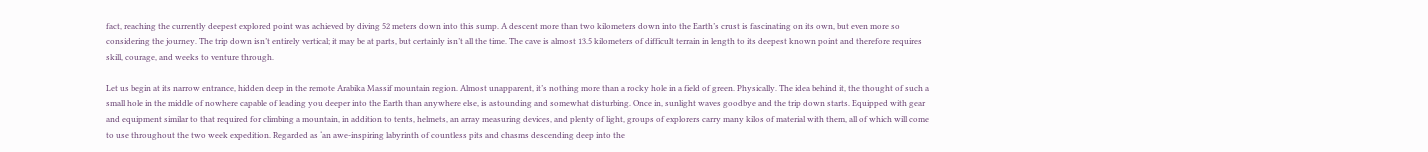fact, reaching the currently deepest explored point was achieved by diving 52 meters down into this sump. A descent more than two kilometers down into the Earth’s crust is fascinating on its own, but even more so considering the journey. The trip down isn’t entirely vertical; it may be at parts, but certainly isn’t all the time. The cave is almost 13.5 kilometers of difficult terrain in length to its deepest known point and therefore requires skill, courage, and weeks to venture through.

Let us begin at its narrow entrance, hidden deep in the remote Arabika Massif mountain region. Almost unapparent, it’s nothing more than a rocky hole in a field of green. Physically. The idea behind it, the thought of such a small hole in the middle of nowhere capable of leading you deeper into the Earth than anywhere else, is astounding and somewhat disturbing. Once in, sunlight waves goodbye and the trip down starts. Equipped with gear and equipment similar to that required for climbing a mountain, in addition to tents, helmets, an array measuring devices, and plenty of light, groups of explorers carry many kilos of material with them, all of which will come to use throughout the two week expedition. Regarded as ‘an awe-inspiring labyrinth of countless pits and chasms descending deep into the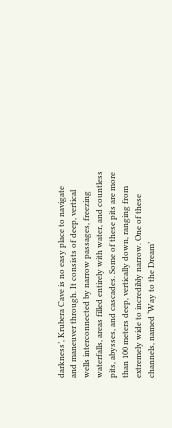darkness’, Krubera Cave is no easy place to navigate and maneuver through. It consists of deep, vertical wells interconnected by narrow passages, freezing waterfalls, areas filled entirely with water, and countless pits, abysses, and cascades. Some of these pits are more than 100 meters deep, vertically down, ranging from extremely wide to incredibly narrow. One of these channels, named ‘Way to the Dream’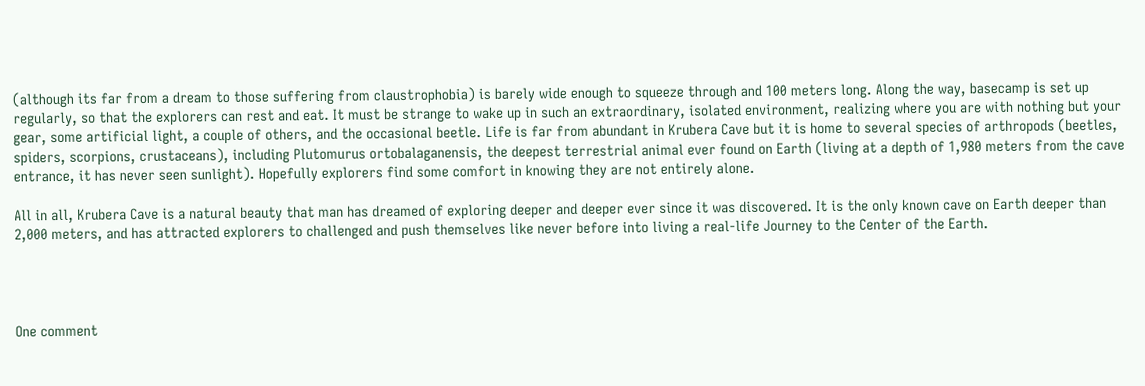(although its far from a dream to those suffering from claustrophobia) is barely wide enough to squeeze through and 100 meters long. Along the way, basecamp is set up regularly, so that the explorers can rest and eat. It must be strange to wake up in such an extraordinary, isolated environment, realizing where you are with nothing but your gear, some artificial light, a couple of others, and the occasional beetle. Life is far from abundant in Krubera Cave but it is home to several species of arthropods (beetles, spiders, scorpions, crustaceans), including Plutomurus ortobalaganensis, the deepest terrestrial animal ever found on Earth (living at a depth of 1,980 meters from the cave entrance, it has never seen sunlight). Hopefully explorers find some comfort in knowing they are not entirely alone.

All in all, Krubera Cave is a natural beauty that man has dreamed of exploring deeper and deeper ever since it was discovered. It is the only known cave on Earth deeper than 2,000 meters, and has attracted explorers to challenged and push themselves like never before into living a real-life Journey to the Center of the Earth.




One comment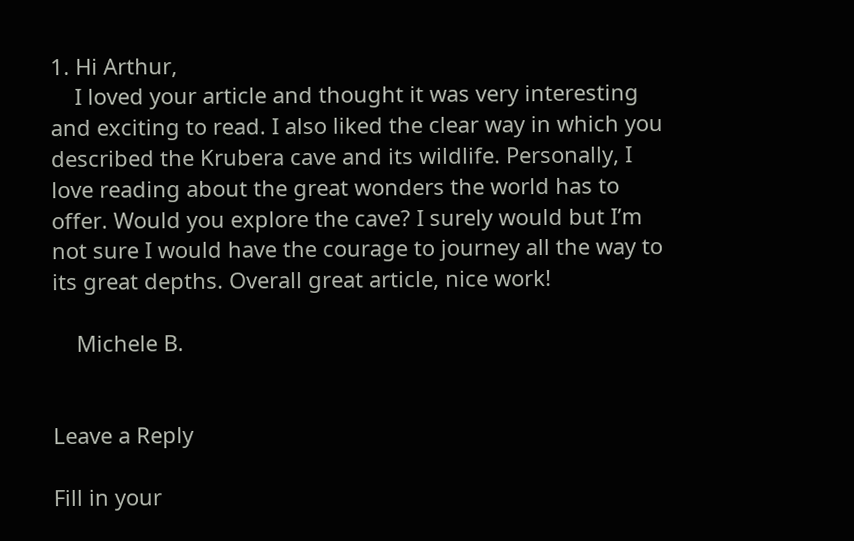1. Hi Arthur,
    I loved your article and thought it was very interesting and exciting to read. I also liked the clear way in which you described the Krubera cave and its wildlife. Personally, I love reading about the great wonders the world has to offer. Would you explore the cave? I surely would but I’m not sure I would have the courage to journey all the way to its great depths. Overall great article, nice work!

    Michele B.


Leave a Reply

Fill in your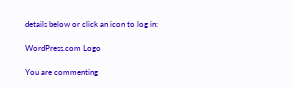details below or click an icon to log in:

WordPress.com Logo

You are commenting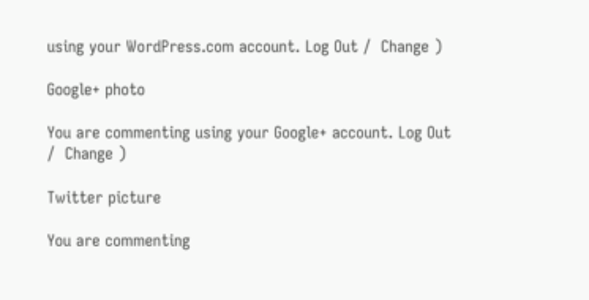using your WordPress.com account. Log Out /  Change )

Google+ photo

You are commenting using your Google+ account. Log Out /  Change )

Twitter picture

You are commenting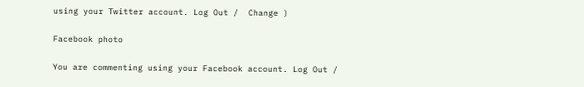using your Twitter account. Log Out /  Change )

Facebook photo

You are commenting using your Facebook account. Log Out /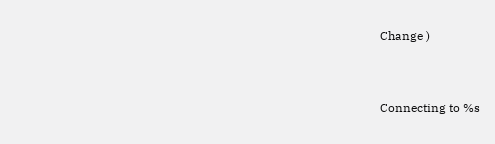Change )


Connecting to %s